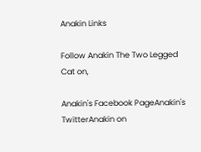Anakin Links

Follow Anakin The Two Legged Cat on,

Anakin's Facebook PageAnakin's TwitterAnakin on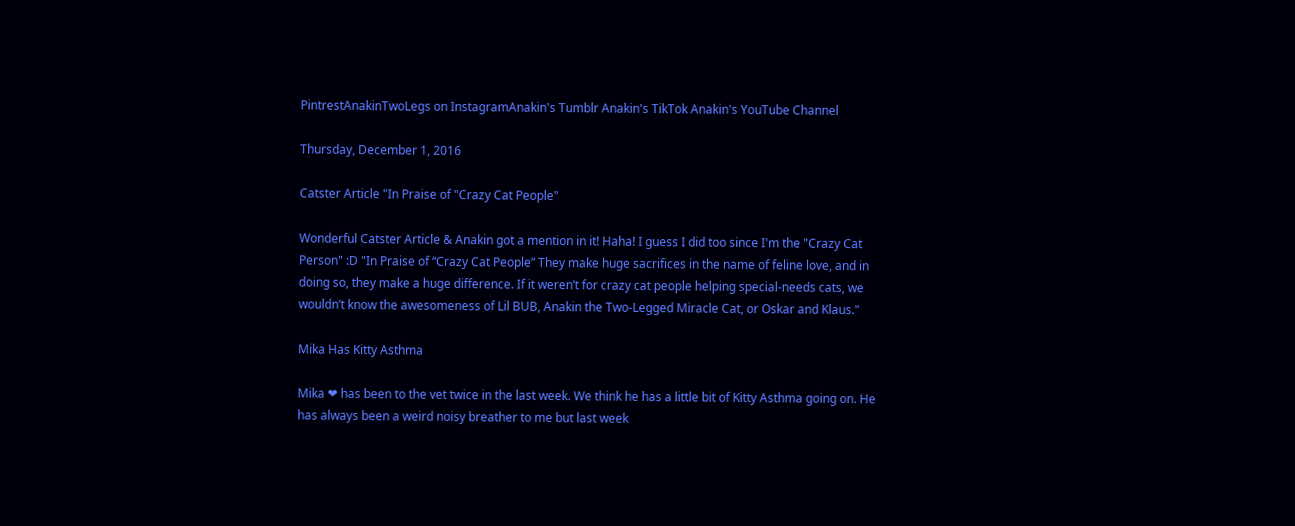PintrestAnakinTwoLegs on InstagramAnakin's Tumblr Anakin's TikTok Anakin's YouTube Channel

Thursday, December 1, 2016

Catster Article "In Praise of "Crazy Cat People"

Wonderful Catster Article & Anakin got a mention in it! Haha! I guess I did too since I'm the "Crazy Cat Person" :D "In Praise of “Crazy Cat People” They make huge sacrifices in the name of feline love, and in doing so, they make a huge difference. If it weren’t for crazy cat people helping special-needs cats, we wouldn’t know the awesomeness of Lil BUB, Anakin the Two-Legged Miracle Cat, or Oskar and Klaus."

Mika Has Kitty Asthma

Mika ❤ has been to the vet twice in the last week. We think he has a little bit of Kitty Asthma going on. He has always been a weird noisy breather to me but last week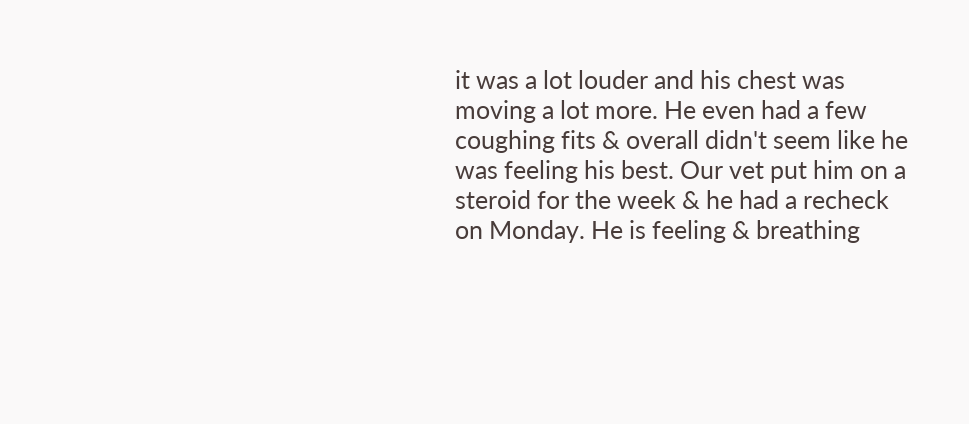it was a lot louder and his chest was moving a lot more. He even had a few coughing fits & overall didn't seem like he was feeling his best. Our vet put him on a steroid for the week & he had a recheck on Monday. He is feeling & breathing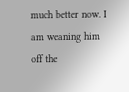much better now. I am weaning him off the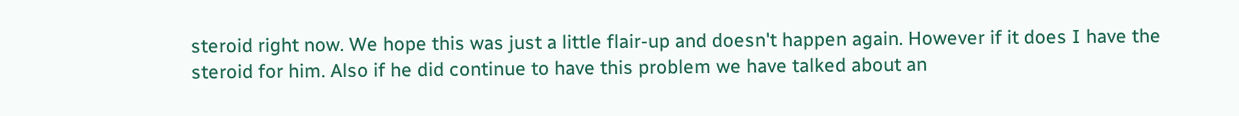steroid right now. We hope this was just a little flair-up and doesn't happen again. However if it does I have the steroid for him. Also if he did continue to have this problem we have talked about an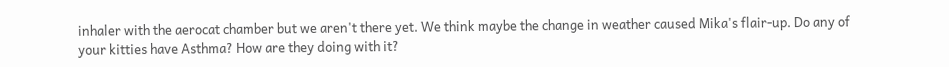inhaler with the aerocat chamber but we aren't there yet. We think maybe the change in weather caused Mika's flair-up. Do any of your kitties have Asthma? How are they doing with it?